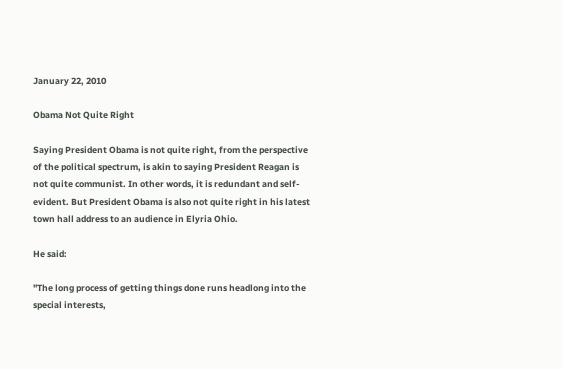January 22, 2010

Obama Not Quite Right

Saying President Obama is not quite right, from the perspective of the political spectrum, is akin to saying President Reagan is not quite communist. In other words, it is redundant and self-evident. But President Obama is also not quite right in his latest town hall address to an audience in Elyria Ohio.

He said:

"The long process of getting things done runs headlong into the special interests,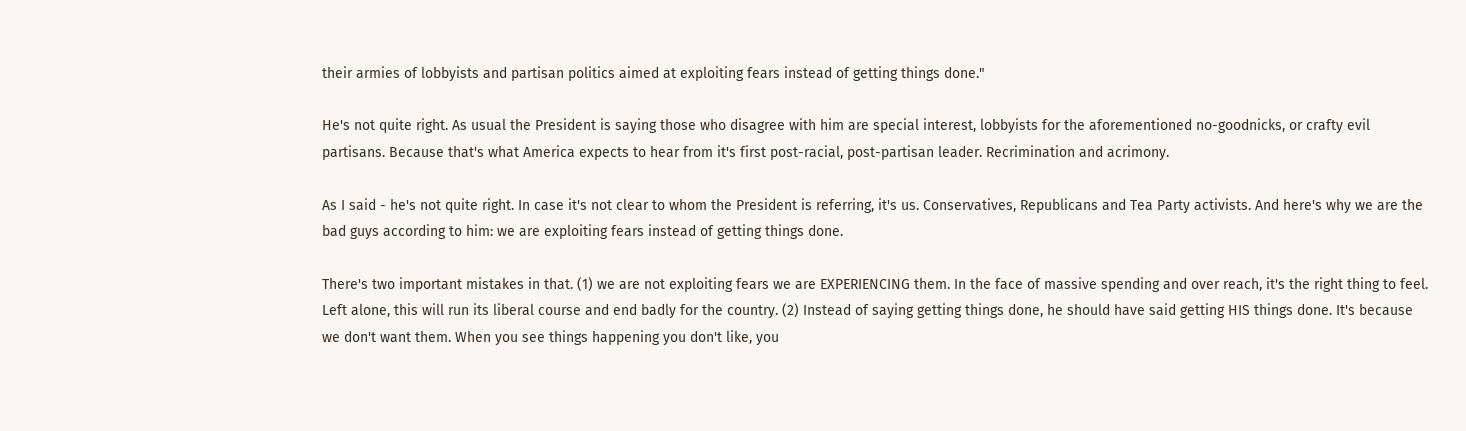their armies of lobbyists and partisan politics aimed at exploiting fears instead of getting things done."

He's not quite right. As usual the President is saying those who disagree with him are special interest, lobbyists for the aforementioned no-goodnicks, or crafty evil partisans. Because that's what America expects to hear from it's first post-racial, post-partisan leader. Recrimination and acrimony.

As I said - he's not quite right. In case it's not clear to whom the President is referring, it's us. Conservatives, Republicans and Tea Party activists. And here's why we are the bad guys according to him: we are exploiting fears instead of getting things done.

There's two important mistakes in that. (1) we are not exploiting fears we are EXPERIENCING them. In the face of massive spending and over reach, it's the right thing to feel. Left alone, this will run its liberal course and end badly for the country. (2) Instead of saying getting things done, he should have said getting HIS things done. It's because we don't want them. When you see things happening you don't like, you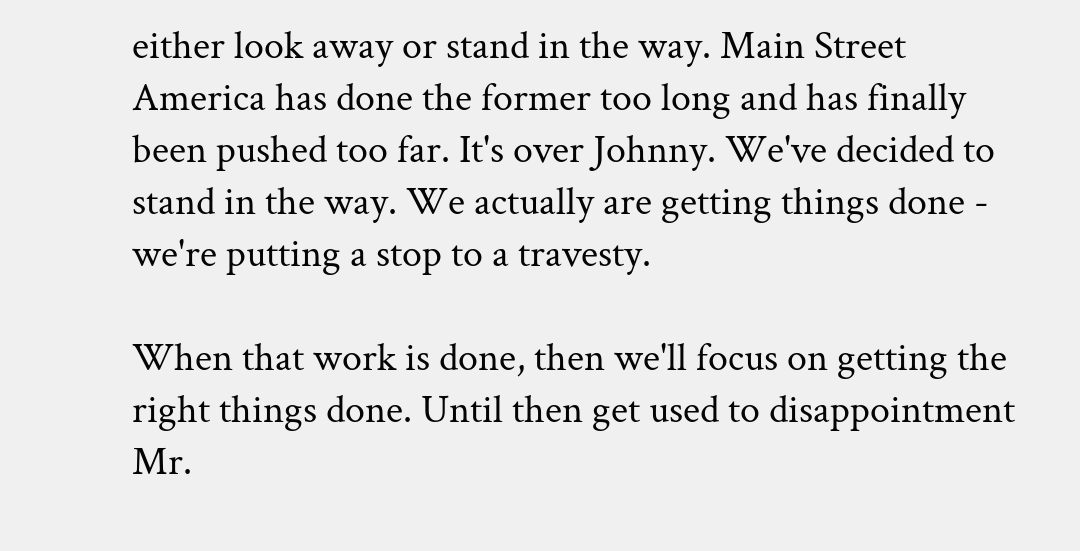either look away or stand in the way. Main Street America has done the former too long and has finally been pushed too far. It's over Johnny. We've decided to stand in the way. We actually are getting things done - we're putting a stop to a travesty.

When that work is done, then we'll focus on getting the right things done. Until then get used to disappointment Mr.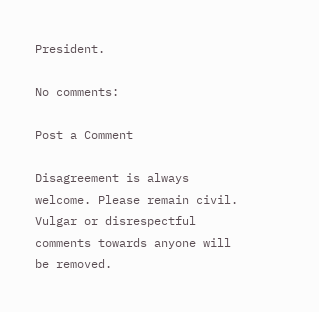President.

No comments:

Post a Comment

Disagreement is always welcome. Please remain civil. Vulgar or disrespectful comments towards anyone will be removed.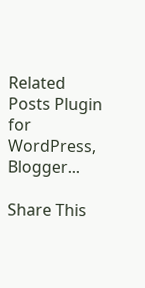Related Posts Plugin for WordPress, Blogger...

Share This